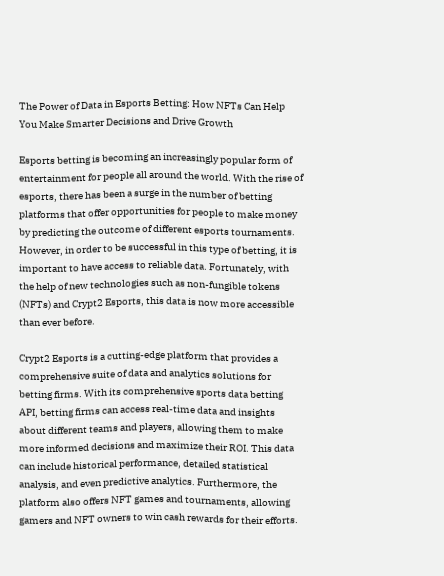The Power of Data in Esports Betting: How NFTs Can Help You Make Smarter Decisions and Drive Growth

Esports betting is becoming an increasingly popular form of entertainment for people all around the world. With the rise of esports, there has been a surge in the number of betting platforms that offer opportunities for people to make money by predicting the outcome of different esports tournaments. However, in order to be successful in this type of betting, it is important to have access to reliable data. Fortunately, with the help of new technologies such as non-fungible tokens (NFTs) and Crypt2 Esports, this data is now more accessible than ever before.

Crypt2 Esports is a cutting-edge platform that provides a comprehensive suite of data and analytics solutions for betting firms. With its comprehensive sports data betting API, betting firms can access real-time data and insights about different teams and players, allowing them to make more informed decisions and maximize their ROI. This data can include historical performance, detailed statistical analysis, and even predictive analytics. Furthermore, the platform also offers NFT games and tournaments, allowing gamers and NFT owners to win cash rewards for their efforts.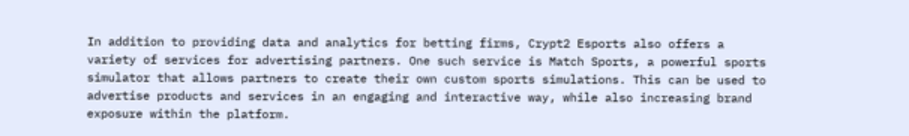In addition to providing data and analytics for betting firms, Crypt2 Esports also offers a variety of services for advertising partners. One such service is Match Sports, a powerful sports simulator that allows partners to create their own custom sports simulations. This can be used to advertise products and services in an engaging and interactive way, while also increasing brand exposure within the platform.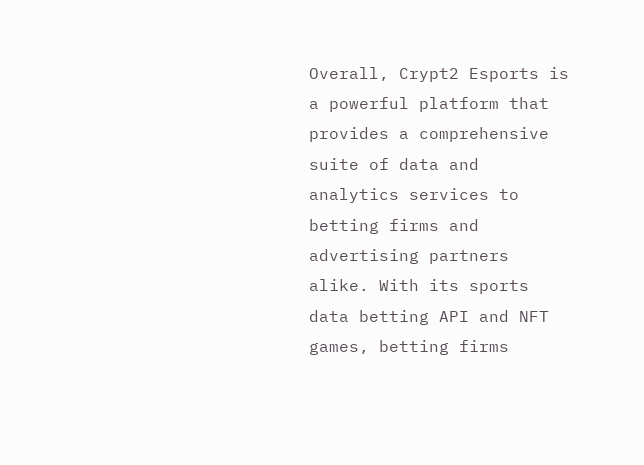Overall, Crypt2 Esports is a powerful platform that provides a comprehensive suite of data and analytics services to betting firms and advertising partners alike. With its sports data betting API and NFT games, betting firms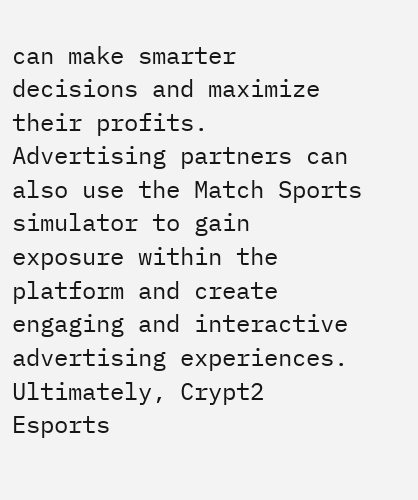can make smarter decisions and maximize their profits. Advertising partners can also use the Match Sports simulator to gain exposure within the platform and create engaging and interactive advertising experiences. Ultimately, Crypt2 Esports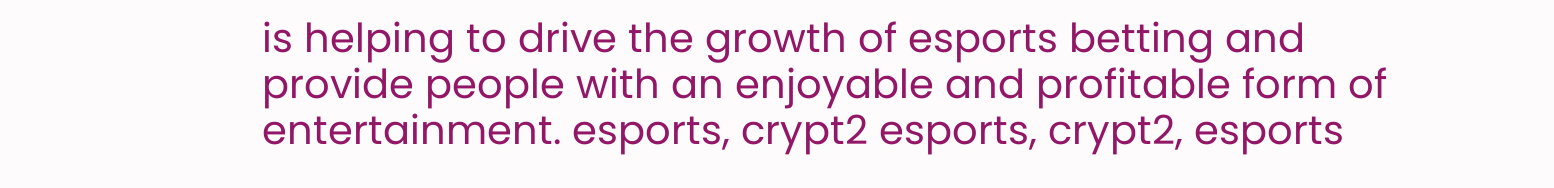is helping to drive the growth of esports betting and provide people with an enjoyable and profitable form of entertainment. esports, crypt2 esports, crypt2, esports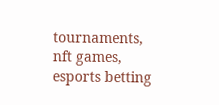tournaments, nft games, esports betting